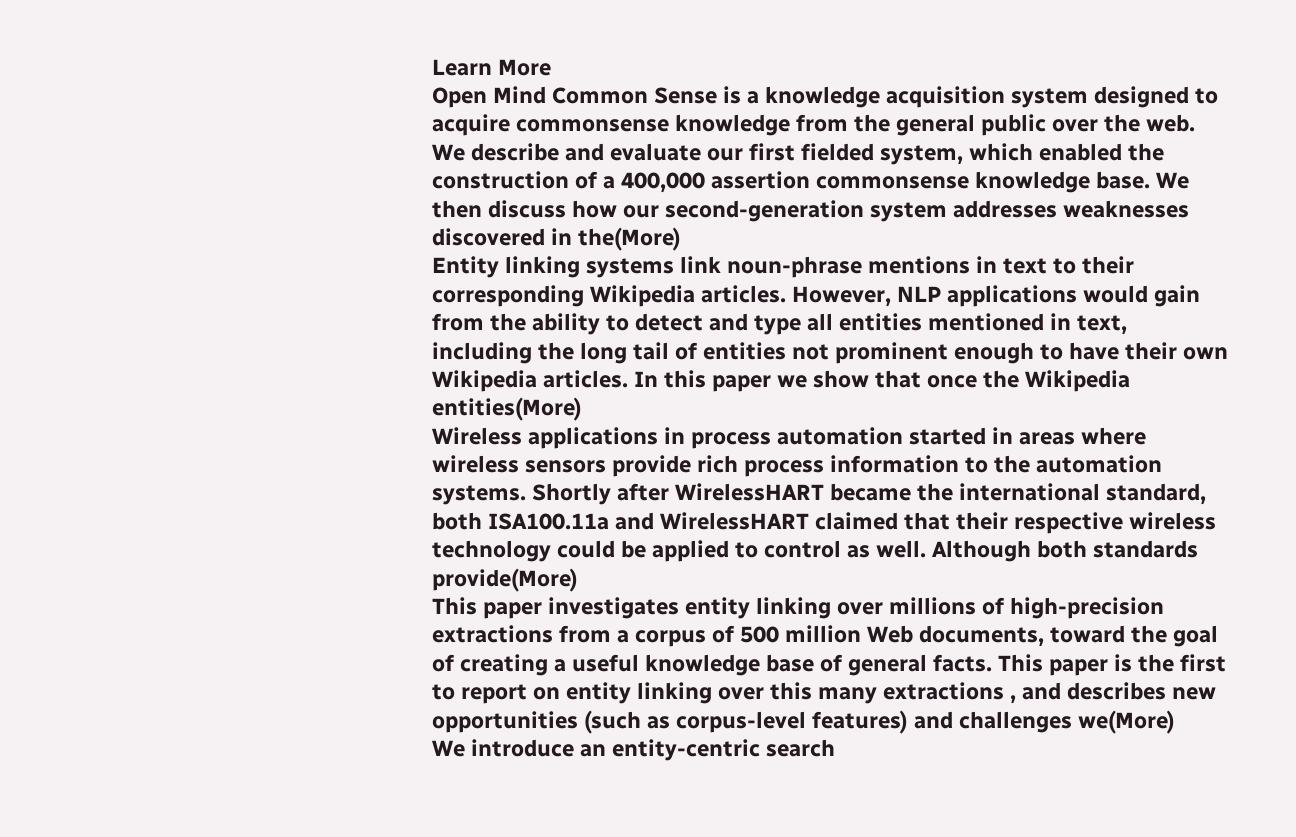Learn More
Open Mind Common Sense is a knowledge acquisition system designed to acquire commonsense knowledge from the general public over the web. We describe and evaluate our first fielded system, which enabled the construction of a 400,000 assertion commonsense knowledge base. We then discuss how our second-generation system addresses weaknesses discovered in the(More)
Entity linking systems link noun-phrase mentions in text to their corresponding Wikipedia articles. However, NLP applications would gain from the ability to detect and type all entities mentioned in text, including the long tail of entities not prominent enough to have their own Wikipedia articles. In this paper we show that once the Wikipedia entities(More)
Wireless applications in process automation started in areas where wireless sensors provide rich process information to the automation systems. Shortly after WirelessHART became the international standard, both ISA100.11a and WirelessHART claimed that their respective wireless technology could be applied to control as well. Although both standards provide(More)
This paper investigates entity linking over millions of high-precision extractions from a corpus of 500 million Web documents, toward the goal of creating a useful knowledge base of general facts. This paper is the first to report on entity linking over this many extractions , and describes new opportunities (such as corpus-level features) and challenges we(More)
We introduce an entity-centric search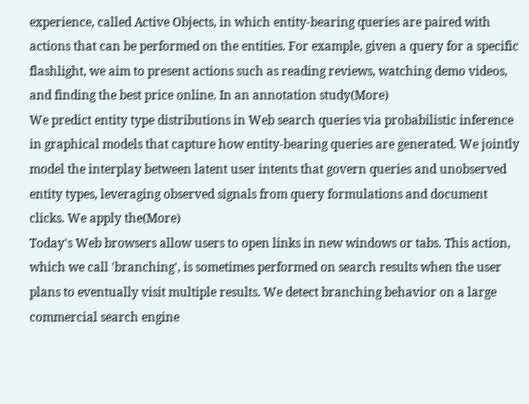experience, called Active Objects, in which entity-bearing queries are paired with actions that can be performed on the entities. For example, given a query for a specific flashlight, we aim to present actions such as reading reviews, watching demo videos, and finding the best price online. In an annotation study(More)
We predict entity type distributions in Web search queries via probabilistic inference in graphical models that capture how entity-bearing queries are generated. We jointly model the interplay between latent user intents that govern queries and unobserved entity types, leveraging observed signals from query formulations and document clicks. We apply the(More)
Today's Web browsers allow users to open links in new windows or tabs. This action, which we call 'branching', is sometimes performed on search results when the user plans to eventually visit multiple results. We detect branching behavior on a large commercial search engine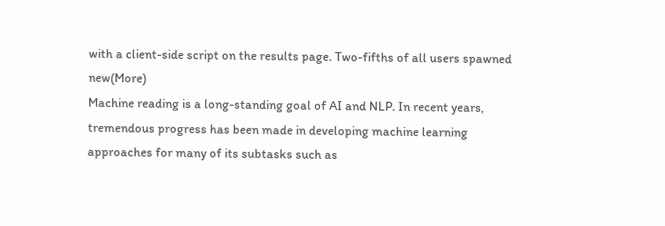with a client-side script on the results page. Two-fifths of all users spawned new(More)
Machine reading is a long-standing goal of AI and NLP. In recent years, tremendous progress has been made in developing machine learning approaches for many of its subtasks such as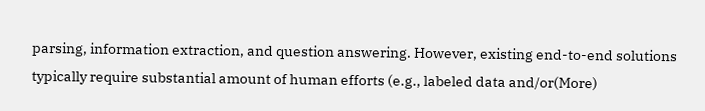parsing, information extraction, and question answering. However, existing end-to-end solutions typically require substantial amount of human efforts (e.g., labeled data and/or(More)